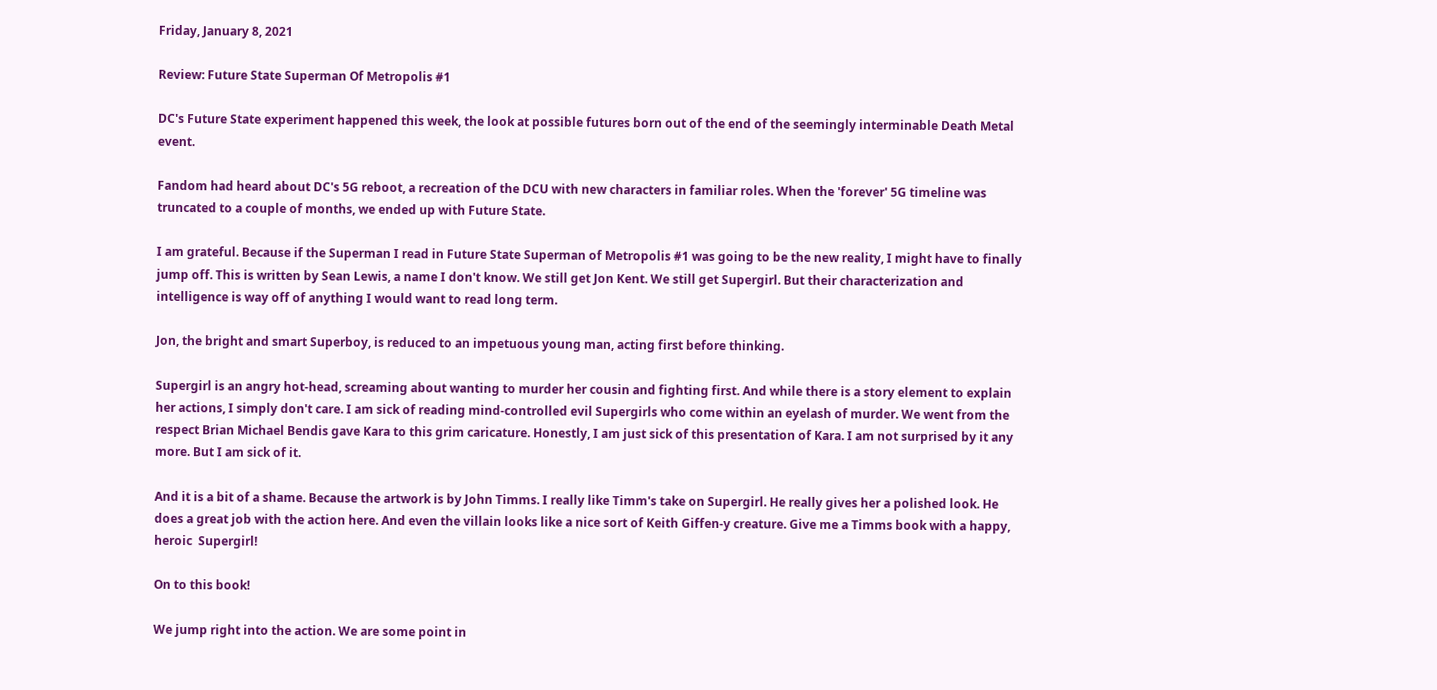Friday, January 8, 2021

Review: Future State Superman Of Metropolis #1

DC's Future State experiment happened this week, the look at possible futures born out of the end of the seemingly interminable Death Metal event.

Fandom had heard about DC's 5G reboot, a recreation of the DCU with new characters in familiar roles. When the 'forever' 5G timeline was truncated to a couple of months, we ended up with Future State.

I am grateful. Because if the Superman I read in Future State Superman of Metropolis #1 was going to be the new reality, I might have to finally jump off. This is written by Sean Lewis, a name I don't know. We still get Jon Kent. We still get Supergirl. But their characterization and intelligence is way off of anything I would want to read long term.

Jon, the bright and smart Superboy, is reduced to an impetuous young man, acting first before thinking.

Supergirl is an angry hot-head, screaming about wanting to murder her cousin and fighting first. And while there is a story element to explain her actions, I simply don't care. I am sick of reading mind-controlled evil Supergirls who come within an eyelash of murder. We went from the respect Brian Michael Bendis gave Kara to this grim caricature. Honestly, I am just sick of this presentation of Kara. I am not surprised by it any more. But I am sick of it.

And it is a bit of a shame. Because the artwork is by John Timms. I really like Timm's take on Supergirl. He really gives her a polished look. He does a great job with the action here. And even the villain looks like a nice sort of Keith Giffen-y creature. Give me a Timms book with a happy, heroic  Supergirl!

On to this book!

We jump right into the action. We are some point in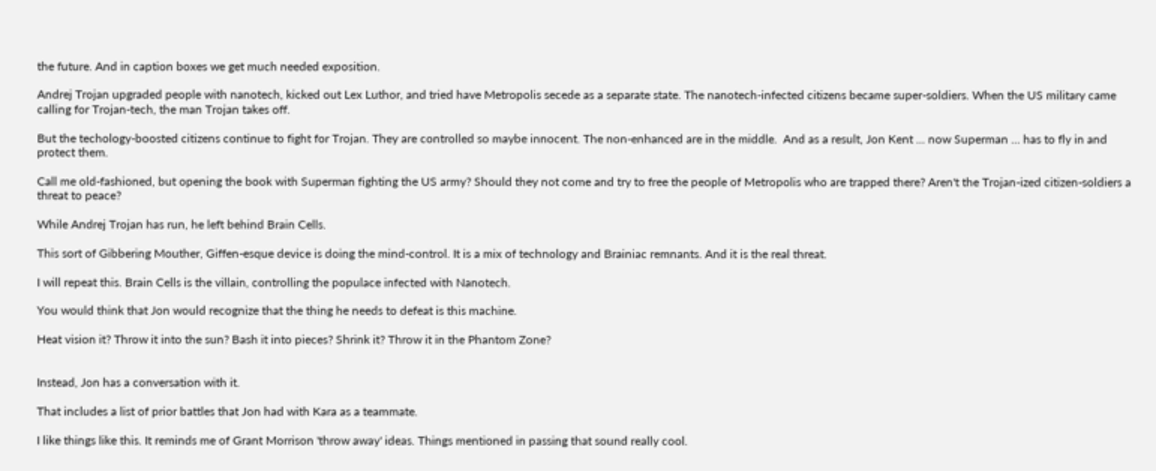the future. And in caption boxes we get much needed exposition.

Andrej Trojan upgraded people with nanotech, kicked out Lex Luthor, and tried have Metropolis secede as a separate state. The nanotech-infected citizens became super-soldiers. When the US military came calling for Trojan-tech, the man Trojan takes off.

But the techology-boosted citizens continue to fight for Trojan. They are controlled so maybe innocent. The non-enhanced are in the middle.  And as a result, Jon Kent ... now Superman ... has to fly in and protect them.

Call me old-fashioned, but opening the book with Superman fighting the US army? Should they not come and try to free the people of Metropolis who are trapped there? Aren't the Trojan-ized citizen-soldiers a threat to peace?

While Andrej Trojan has run, he left behind Brain Cells.

This sort of Gibbering Mouther, Giffen-esque device is doing the mind-control. It is a mix of technology and Brainiac remnants. And it is the real threat.

I will repeat this. Brain Cells is the villain, controlling the populace infected with Nanotech.

You would think that Jon would recognize that the thing he needs to defeat is this machine.

Heat vision it? Throw it into the sun? Bash it into pieces? Shrink it? Throw it in the Phantom Zone?


Instead, Jon has a conversation with it.

That includes a list of prior battles that Jon had with Kara as a teammate.

I like things like this. It reminds me of Grant Morrison 'throw away' ideas. Things mentioned in passing that sound really cool.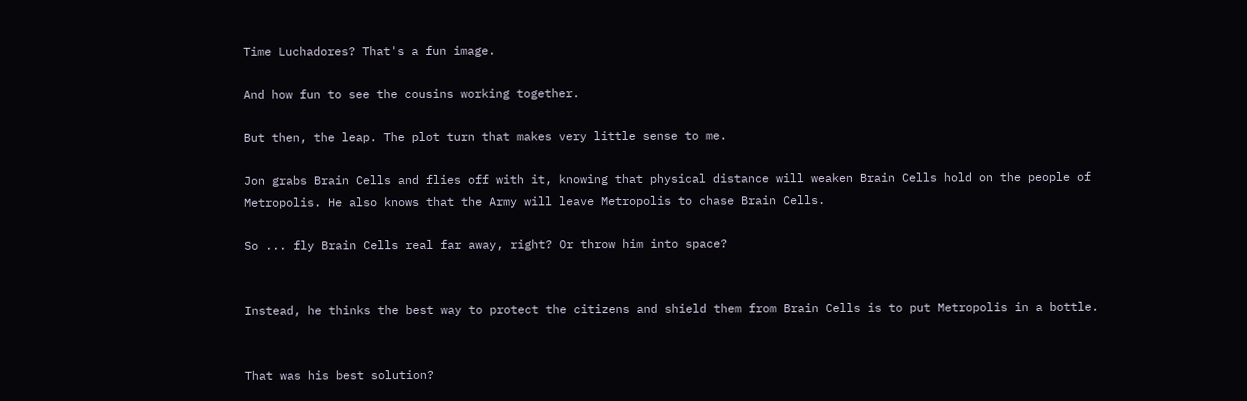Time Luchadores? That's a fun image.

And how fun to see the cousins working together.

But then, the leap. The plot turn that makes very little sense to me.

Jon grabs Brain Cells and flies off with it, knowing that physical distance will weaken Brain Cells hold on the people of Metropolis. He also knows that the Army will leave Metropolis to chase Brain Cells.

So ... fly Brain Cells real far away, right? Or throw him into space?


Instead, he thinks the best way to protect the citizens and shield them from Brain Cells is to put Metropolis in a bottle.


That was his best solution?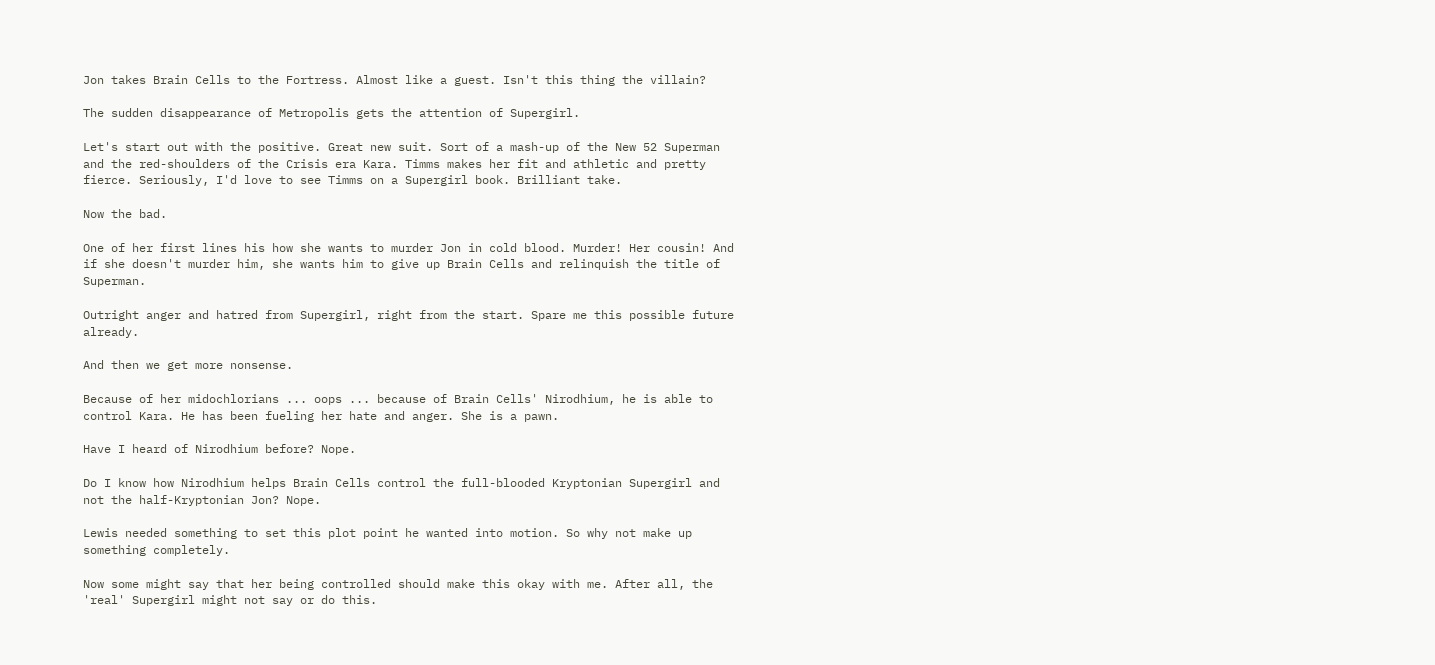Jon takes Brain Cells to the Fortress. Almost like a guest. Isn't this thing the villain?

The sudden disappearance of Metropolis gets the attention of Supergirl.

Let's start out with the positive. Great new suit. Sort of a mash-up of the New 52 Superman and the red-shoulders of the Crisis era Kara. Timms makes her fit and athletic and pretty fierce. Seriously, I'd love to see Timms on a Supergirl book. Brilliant take.

Now the bad.

One of her first lines his how she wants to murder Jon in cold blood. Murder! Her cousin! And if she doesn't murder him, she wants him to give up Brain Cells and relinquish the title of Superman.

Outright anger and hatred from Supergirl, right from the start. Spare me this possible future already.

And then we get more nonsense.

Because of her midochlorians ... oops ... because of Brain Cells' Nirodhium, he is able to control Kara. He has been fueling her hate and anger. She is a pawn.

Have I heard of Nirodhium before? Nope.

Do I know how Nirodhium helps Brain Cells control the full-blooded Kryptonian Supergirl and not the half-Kryptonian Jon? Nope.

Lewis needed something to set this plot point he wanted into motion. So why not make up something completely.

Now some might say that her being controlled should make this okay with me. After all, the 'real' Supergirl might not say or do this.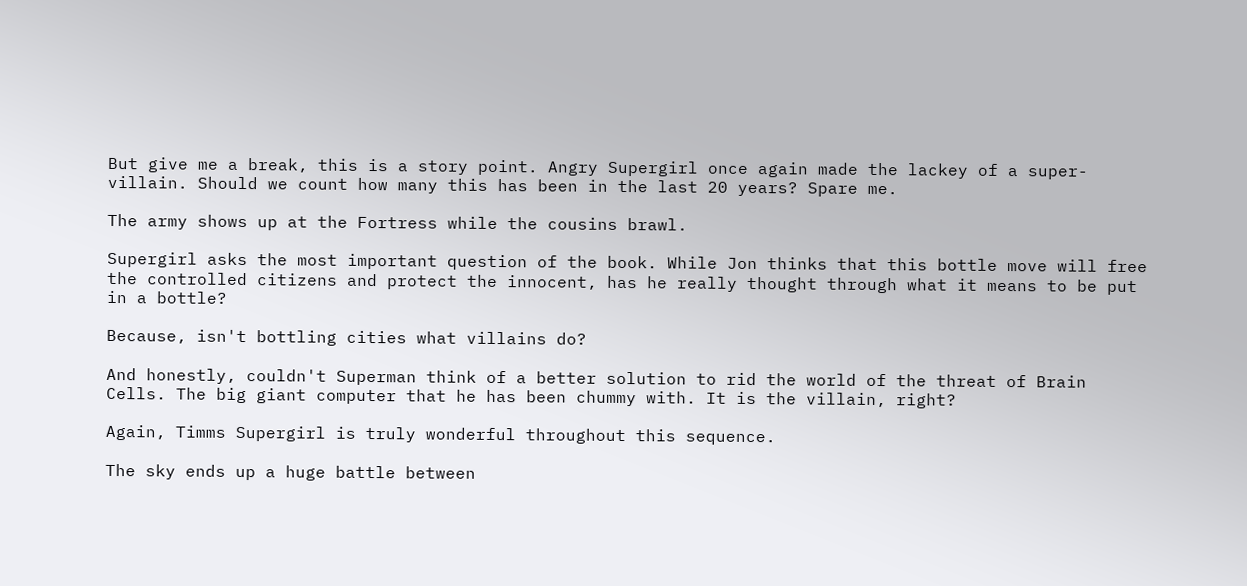But give me a break, this is a story point. Angry Supergirl once again made the lackey of a super-villain. Should we count how many this has been in the last 20 years? Spare me.

The army shows up at the Fortress while the cousins brawl.

Supergirl asks the most important question of the book. While Jon thinks that this bottle move will free the controlled citizens and protect the innocent, has he really thought through what it means to be put in a bottle?

Because, isn't bottling cities what villains do?

And honestly, couldn't Superman think of a better solution to rid the world of the threat of Brain Cells. The big giant computer that he has been chummy with. It is the villain, right?

Again, Timms Supergirl is truly wonderful throughout this sequence.

The sky ends up a huge battle between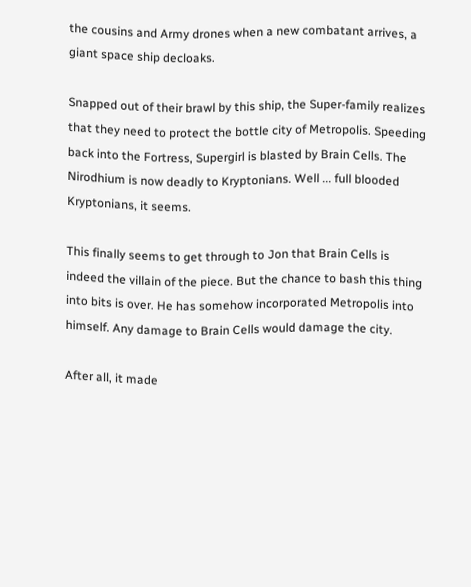the cousins and Army drones when a new combatant arrives, a giant space ship decloaks.

Snapped out of their brawl by this ship, the Super-family realizes that they need to protect the bottle city of Metropolis. Speeding back into the Fortress, Supergirl is blasted by Brain Cells. The Nirodhium is now deadly to Kryptonians. Well ... full blooded Kryptonians, it seems.

This finally seems to get through to Jon that Brain Cells is indeed the villain of the piece. But the chance to bash this thing into bits is over. He has somehow incorporated Metropolis into himself. Any damage to Brain Cells would damage the city.

After all, it made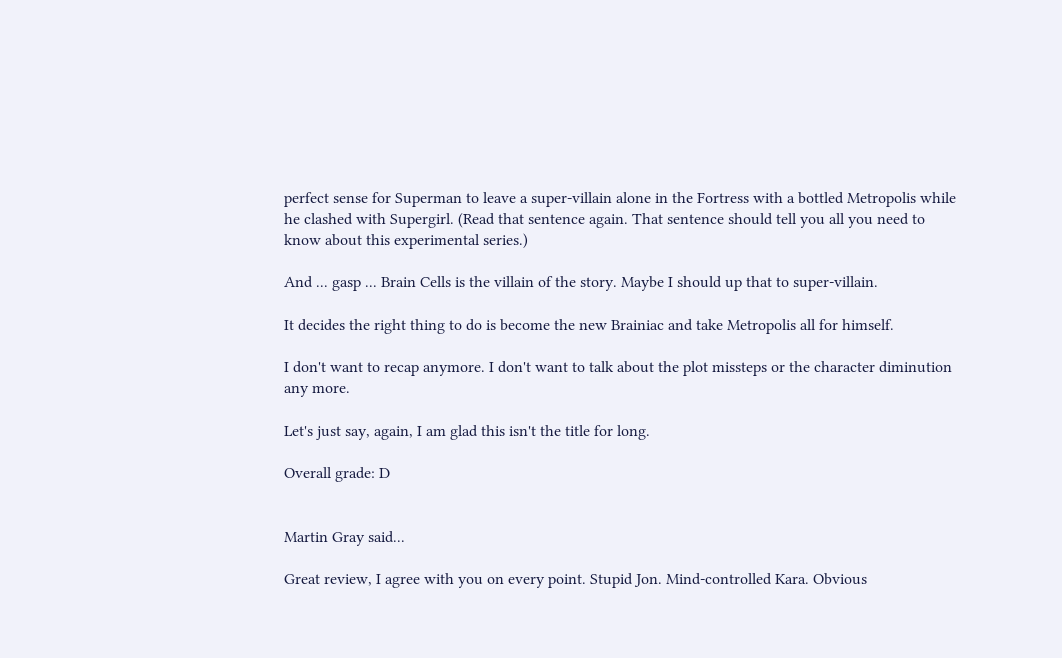perfect sense for Superman to leave a super-villain alone in the Fortress with a bottled Metropolis while he clashed with Supergirl. (Read that sentence again. That sentence should tell you all you need to know about this experimental series.)

And ... gasp ... Brain Cells is the villain of the story. Maybe I should up that to super-villain.

It decides the right thing to do is become the new Brainiac and take Metropolis all for himself.

I don't want to recap anymore. I don't want to talk about the plot missteps or the character diminution any more.

Let's just say, again, I am glad this isn't the title for long.

Overall grade: D


Martin Gray said...

Great review, I agree with you on every point. Stupid Jon. Mind-controlled Kara. Obvious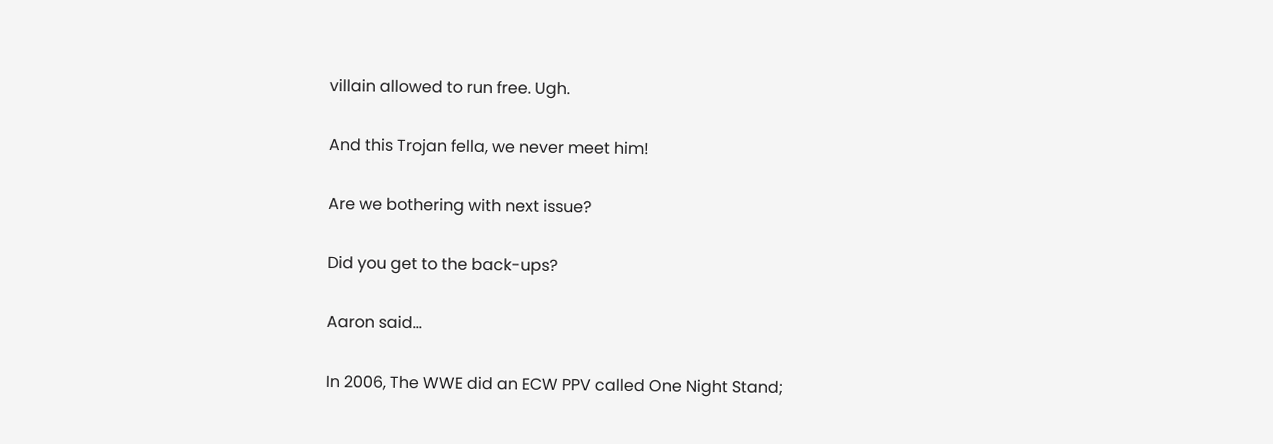villain allowed to run free. Ugh.

And this Trojan fella, we never meet him!

Are we bothering with next issue?

Did you get to the back-ups?

Aaron said...

In 2006, The WWE did an ECW PPV called One Night Stand;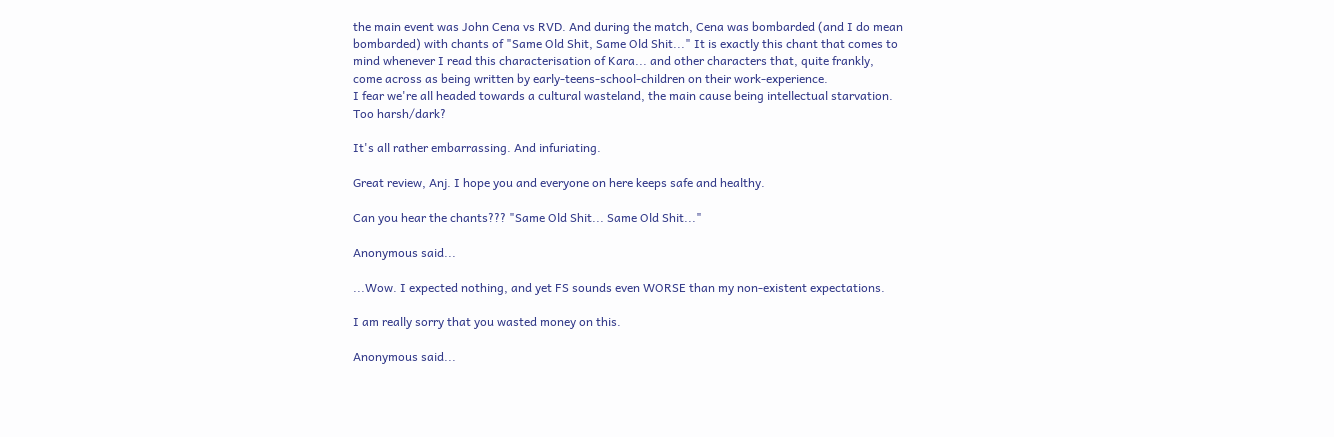the main event was John Cena vs RVD. And during the match, Cena was bombarded (and I do mean bombarded) with chants of "Same Old Shit, Same Old Shit..." It is exactly this chant that comes to mind whenever I read this characterisation of Kara... and other characters that, quite frankly, come across as being written by early-teens-school-children on their work-experience.
I fear we're all headed towards a cultural wasteland, the main cause being intellectual starvation.
Too harsh/dark?

It's all rather embarrassing. And infuriating.

Great review, Anj. I hope you and everyone on here keeps safe and healthy.

Can you hear the chants??? "Same Old Shit... Same Old Shit..."

Anonymous said...

...Wow. I expected nothing, and yet FS sounds even WORSE than my non-existent expectations.

I am really sorry that you wasted money on this.

Anonymous said...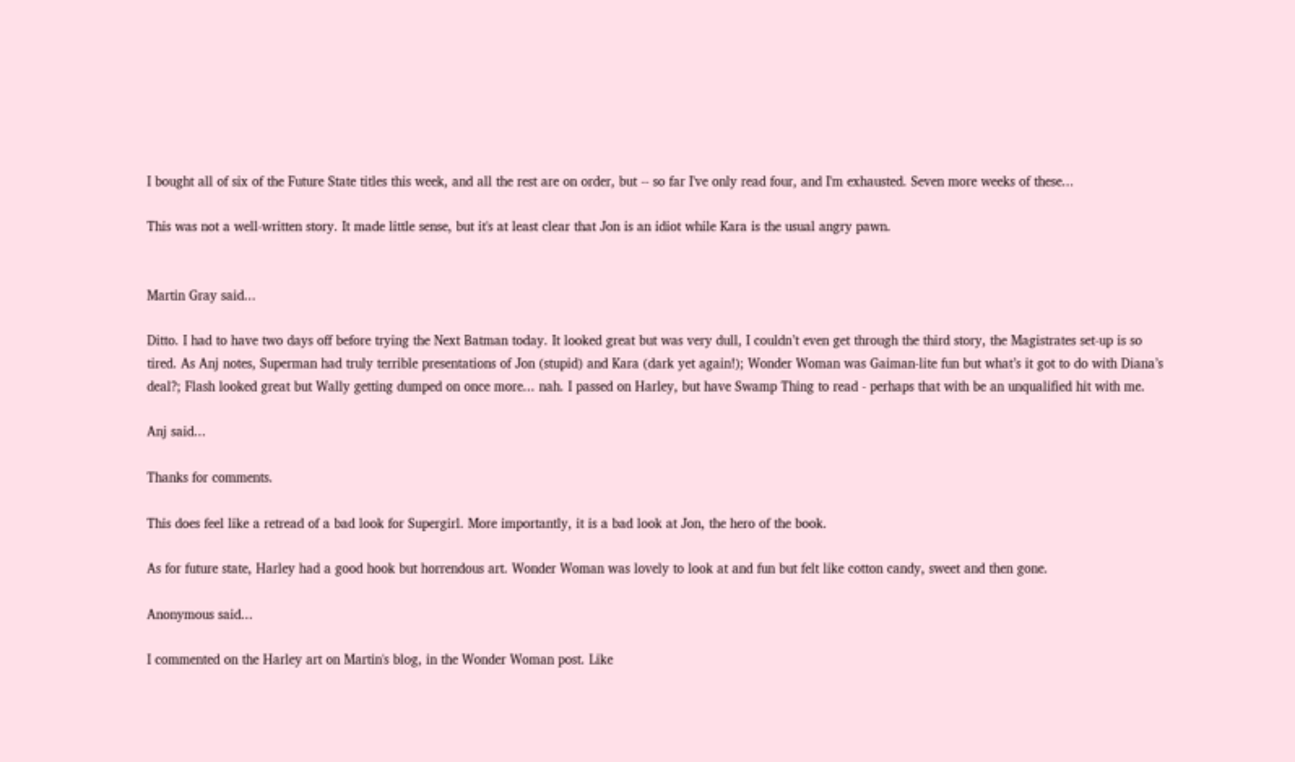I bought all of six of the Future State titles this week, and all the rest are on order, but -- so far I've only read four, and I'm exhausted. Seven more weeks of these...

This was not a well-written story. It made little sense, but it's at least clear that Jon is an idiot while Kara is the usual angry pawn.


Martin Gray said...

Ditto. I had to have two days off before trying the Next Batman today. It looked great but was very dull, I couldn’t even get through the third story, the Magistrates set-up is so tired. As Anj notes, Superman had truly terrible presentations of Jon (stupid) and Kara (dark yet again!); Wonder Woman was Gaiman-lite fun but what’s it got to do with Diana’s deal?; Flash looked great but Wally getting dumped on once more... nah. I passed on Harley, but have Swamp Thing to read - perhaps that with be an unqualified hit with me.

Anj said...

Thanks for comments.

This does feel like a retread of a bad look for Supergirl. More importantly, it is a bad look at Jon, the hero of the book.

As for future state, Harley had a good hook but horrendous art. Wonder Woman was lovely to look at and fun but felt like cotton candy, sweet and then gone.

Anonymous said...

I commented on the Harley art on Martin's blog, in the Wonder Woman post. Like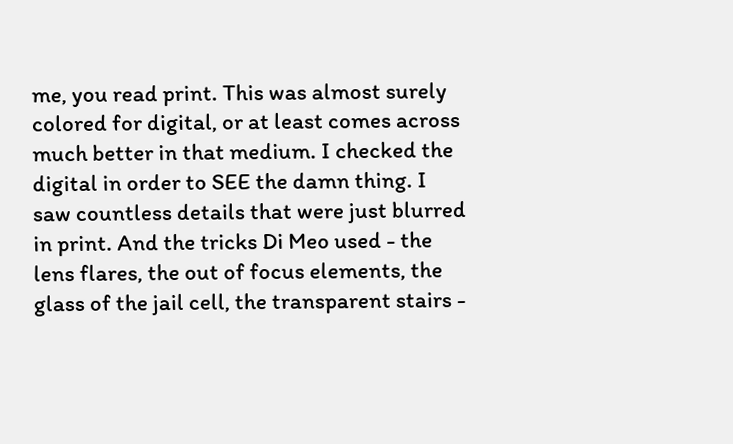me, you read print. This was almost surely colored for digital, or at least comes across much better in that medium. I checked the digital in order to SEE the damn thing. I saw countless details that were just blurred in print. And the tricks Di Meo used - the lens flares, the out of focus elements, the glass of the jail cell, the transparent stairs -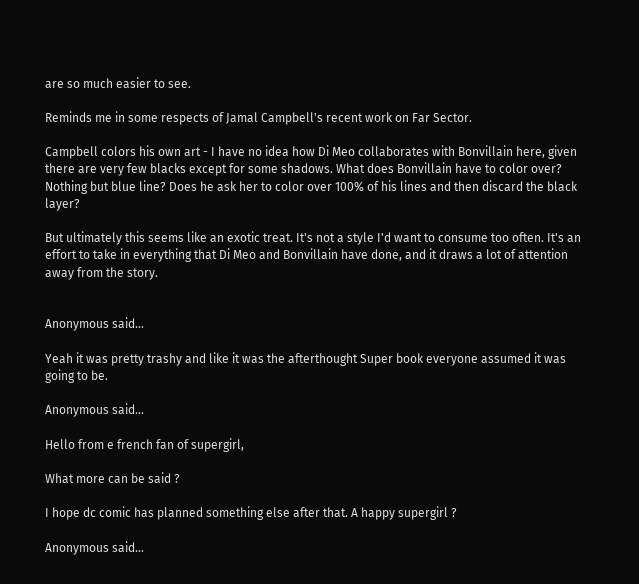are so much easier to see.

Reminds me in some respects of Jamal Campbell's recent work on Far Sector.

Campbell colors his own art - I have no idea how Di Meo collaborates with Bonvillain here, given there are very few blacks except for some shadows. What does Bonvillain have to color over? Nothing but blue line? Does he ask her to color over 100% of his lines and then discard the black layer?

But ultimately this seems like an exotic treat. It's not a style I'd want to consume too often. It's an effort to take in everything that Di Meo and Bonvillain have done, and it draws a lot of attention away from the story.


Anonymous said...

Yeah it was pretty trashy and like it was the afterthought Super book everyone assumed it was going to be.

Anonymous said...

Hello from e french fan of supergirl,

What more can be said ?

I hope dc comic has planned something else after that. A happy supergirl ?

Anonymous said...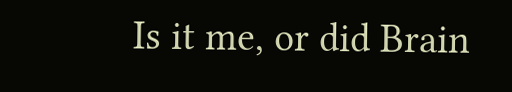Is it me, or did Brain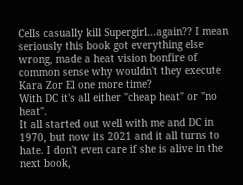Cells casually kill Supergirl...again?? I mean seriously this book got everything else wrong, made a heat vision bonfire of common sense why wouldn't they execute Kara Zor El one more time?
With DC it's all either "cheap heat" or "no heat".
It all started out well with me and DC in 1970, but now its 2021 and it all turns to hate. I don't even care if she is alive in the next book,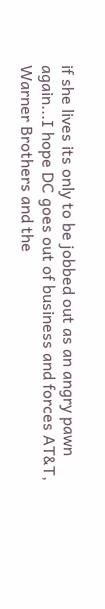if she lives its only to be jobbed out as an angry pawn again...I hope DC goes out of business and forces AT&T, Warner Brothers and the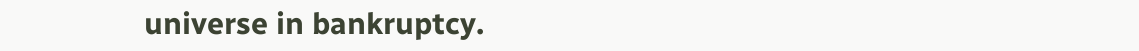universe in bankruptcy.